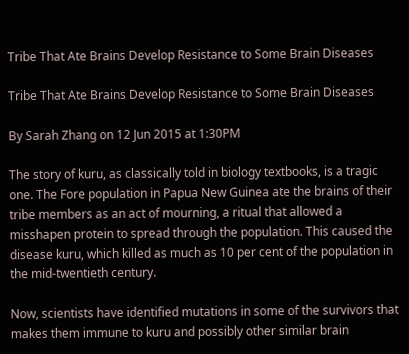Tribe That Ate Brains Develop Resistance to Some Brain Diseases

Tribe That Ate Brains Develop Resistance to Some Brain Diseases

By Sarah Zhang on 12 Jun 2015 at 1:30PM

The story of kuru, as classically told in biology textbooks, is a tragic one. The Fore population in Papua New Guinea ate the brains of their tribe members as an act of mourning, a ritual that allowed a misshapen protein to spread through the population. This caused the disease kuru, which killed as much as 10 per cent of the population in the mid-twentieth century.

Now, scientists have identified mutations in some of the survivors that makes them immune to kuru and possibly other similar brain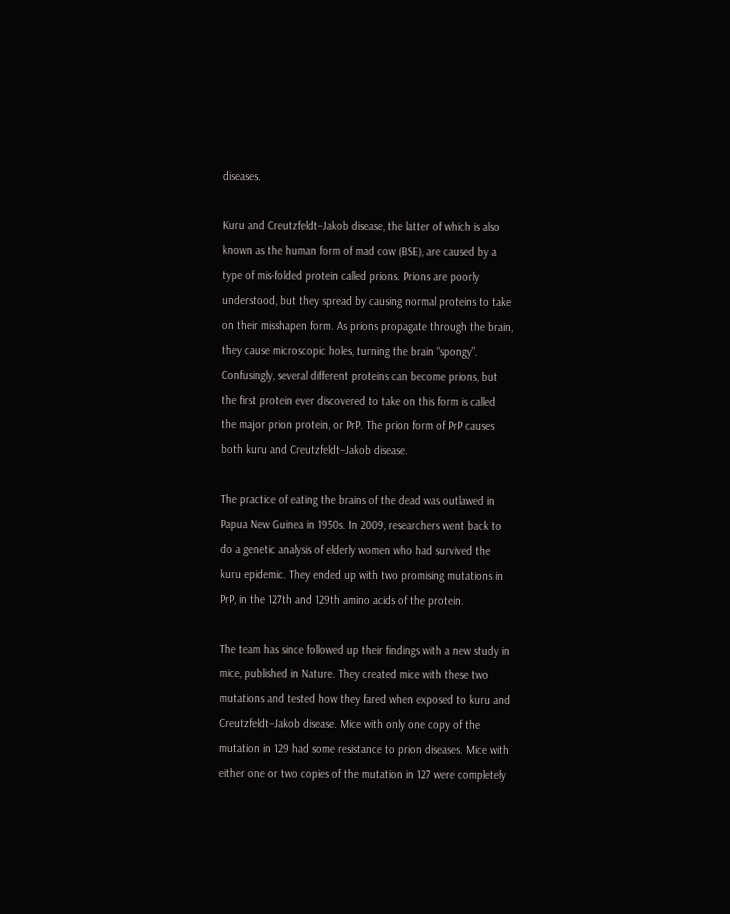diseases.

Kuru and Creutzfeldt–Jakob disease, the latter of which is also known as the human form of mad cow (BSE), are caused by a type of mis-folded protein called prions. Prions are poorly understood, but they spread by causing normal proteins to take on their misshapen form. As prions propagate through the brain, they cause microscopic holes, turning the brain “spongy”. Confusingly, several different proteins can become prions, but the first protein ever discovered to take on this form is called the major prion protein, or PrP. The prion form of PrP causes both kuru and Creutzfeldt–Jakob disease.

The practice of eating the brains of the dead was outlawed in Papua New Guinea in 1950s. In 2009, researchers went back to do a genetic analysis of elderly women who had survived the kuru epidemic. They ended up with two promising mutations in PrP, in the 127th and 129th amino acids of the protein.

The team has since followed up their findings with a new study in mice, published in Nature. They created mice with these two mutations and tested how they fared when exposed to kuru and Creutzfeldt–Jakob disease. Mice with only one copy of the mutation in 129 had some resistance to prion diseases. Mice with either one or two copies of the mutation in 127 were completely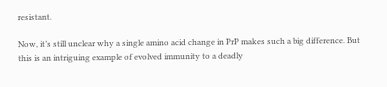resistant.

Now, it’s still unclear why a single amino acid change in PrP makes such a big difference. But this is an intriguing example of evolved immunity to a deadly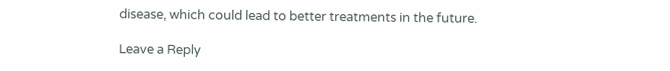disease, which could lead to better treatments in the future.

Leave a Reply